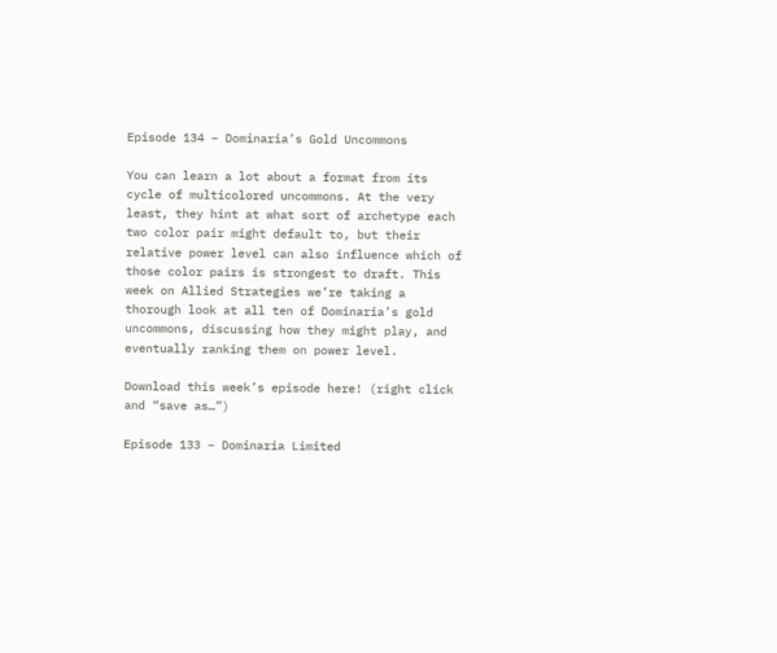Episode 134 – Dominaria’s Gold Uncommons

You can learn a lot about a format from its cycle of multicolored uncommons. At the very least, they hint at what sort of archetype each two color pair might default to, but their relative power level can also influence which of those color pairs is strongest to draft. This week on Allied Strategies we’re taking a thorough look at all ten of Dominaria’s gold uncommons, discussing how they might play, and eventually ranking them on power level.

Download this week’s episode here! (right click and “save as…”)

Episode 133 – Dominaria Limited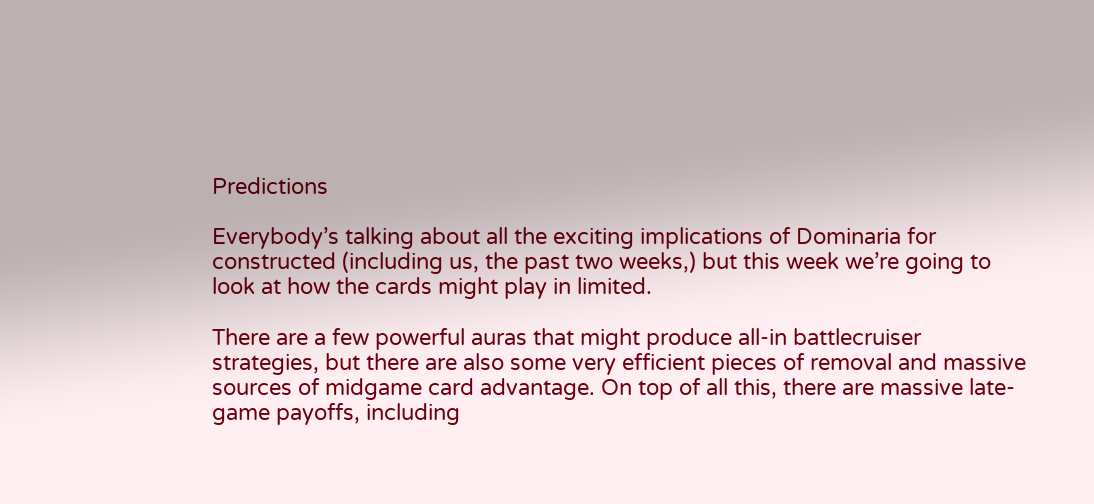Predictions

Everybody’s talking about all the exciting implications of Dominaria for constructed (including us, the past two weeks,) but this week we’re going to look at how the cards might play in limited.

There are a few powerful auras that might produce all-in battlecruiser strategies, but there are also some very efficient pieces of removal and massive sources of midgame card advantage. On top of all this, there are massive late-game payoffs, including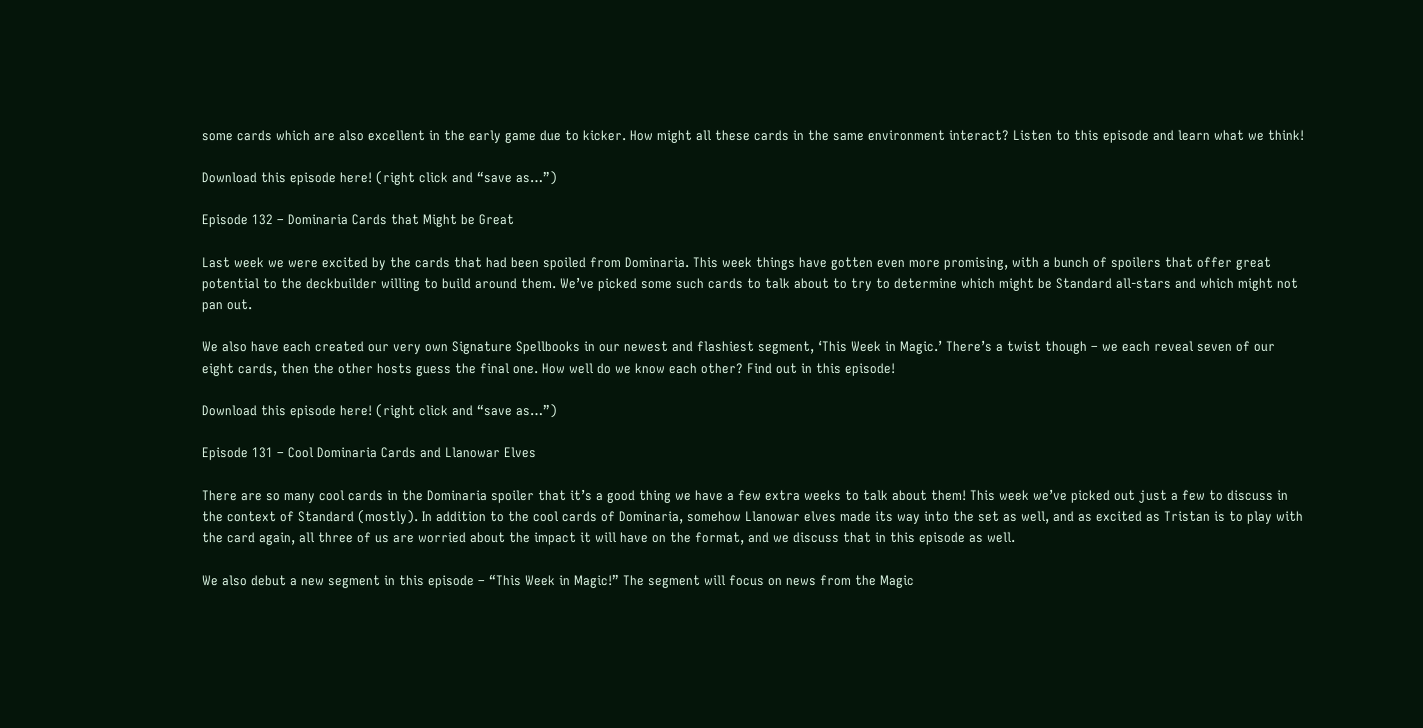some cards which are also excellent in the early game due to kicker. How might all these cards in the same environment interact? Listen to this episode and learn what we think!

Download this episode here! (right click and “save as…”)

Episode 132 – Dominaria Cards that Might be Great

Last week we were excited by the cards that had been spoiled from Dominaria. This week things have gotten even more promising, with a bunch of spoilers that offer great potential to the deckbuilder willing to build around them. We’ve picked some such cards to talk about to try to determine which might be Standard all-stars and which might not pan out.

We also have each created our very own Signature Spellbooks in our newest and flashiest segment, ‘This Week in Magic.’ There’s a twist though – we each reveal seven of our eight cards, then the other hosts guess the final one. How well do we know each other? Find out in this episode!

Download this episode here! (right click and “save as…”)

Episode 131 – Cool Dominaria Cards and Llanowar Elves

There are so many cool cards in the Dominaria spoiler that it’s a good thing we have a few extra weeks to talk about them! This week we’ve picked out just a few to discuss in the context of Standard (mostly). In addition to the cool cards of Dominaria, somehow Llanowar elves made its way into the set as well, and as excited as Tristan is to play with the card again, all three of us are worried about the impact it will have on the format, and we discuss that in this episode as well.

We also debut a new segment in this episode – “This Week in Magic!” The segment will focus on news from the Magic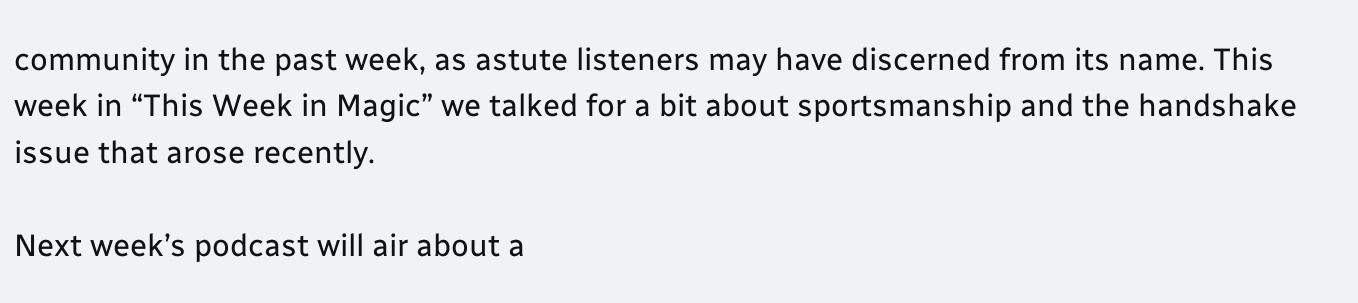community in the past week, as astute listeners may have discerned from its name. This week in “This Week in Magic” we talked for a bit about sportsmanship and the handshake issue that arose recently.

Next week’s podcast will air about a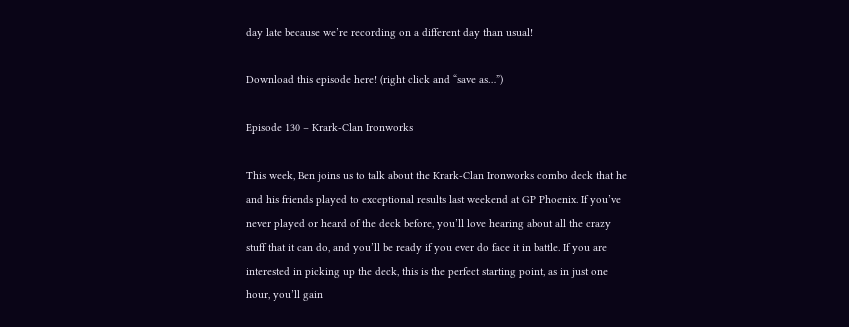day late because we’re recording on a different day than usual!

Download this episode here! (right click and “save as…”)

Episode 130 – Krark-Clan Ironworks

This week, Ben joins us to talk about the Krark-Clan Ironworks combo deck that he and his friends played to exceptional results last weekend at GP Phoenix. If you’ve never played or heard of the deck before, you’ll love hearing about all the crazy stuff that it can do, and you’ll be ready if you ever do face it in battle. If you are interested in picking up the deck, this is the perfect starting point, as in just one hour, you’ll gain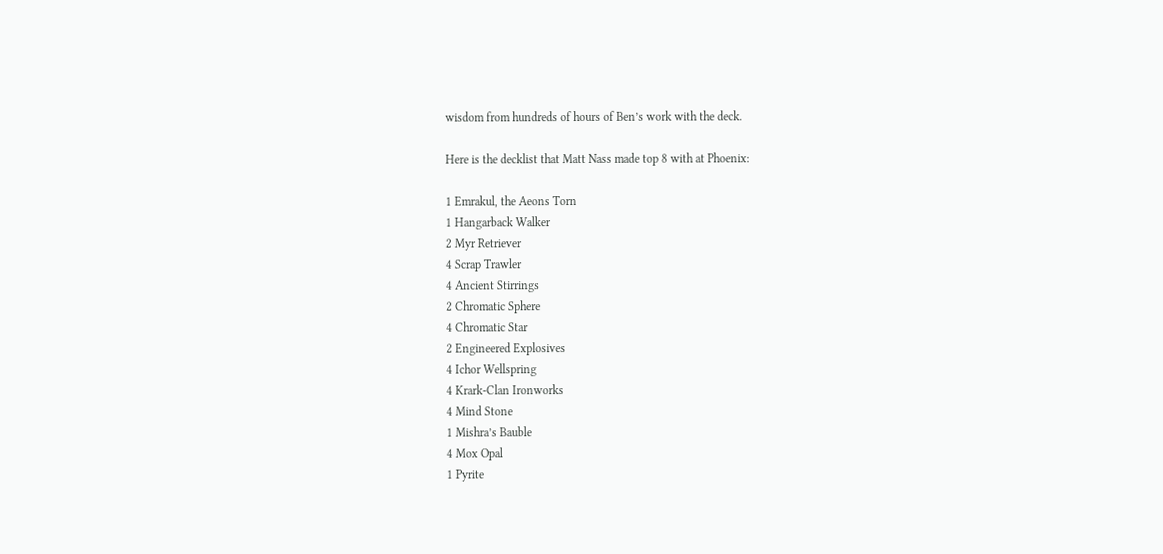wisdom from hundreds of hours of Ben’s work with the deck.

Here is the decklist that Matt Nass made top 8 with at Phoenix:

1 Emrakul, the Aeons Torn
1 Hangarback Walker
2 Myr Retriever
4 Scrap Trawler
4 Ancient Stirrings
2 Chromatic Sphere
4 Chromatic Star
2 Engineered Explosives
4 Ichor Wellspring
4 Krark-Clan Ironworks
4 Mind Stone
1 Mishra’s Bauble
4 Mox Opal
1 Pyrite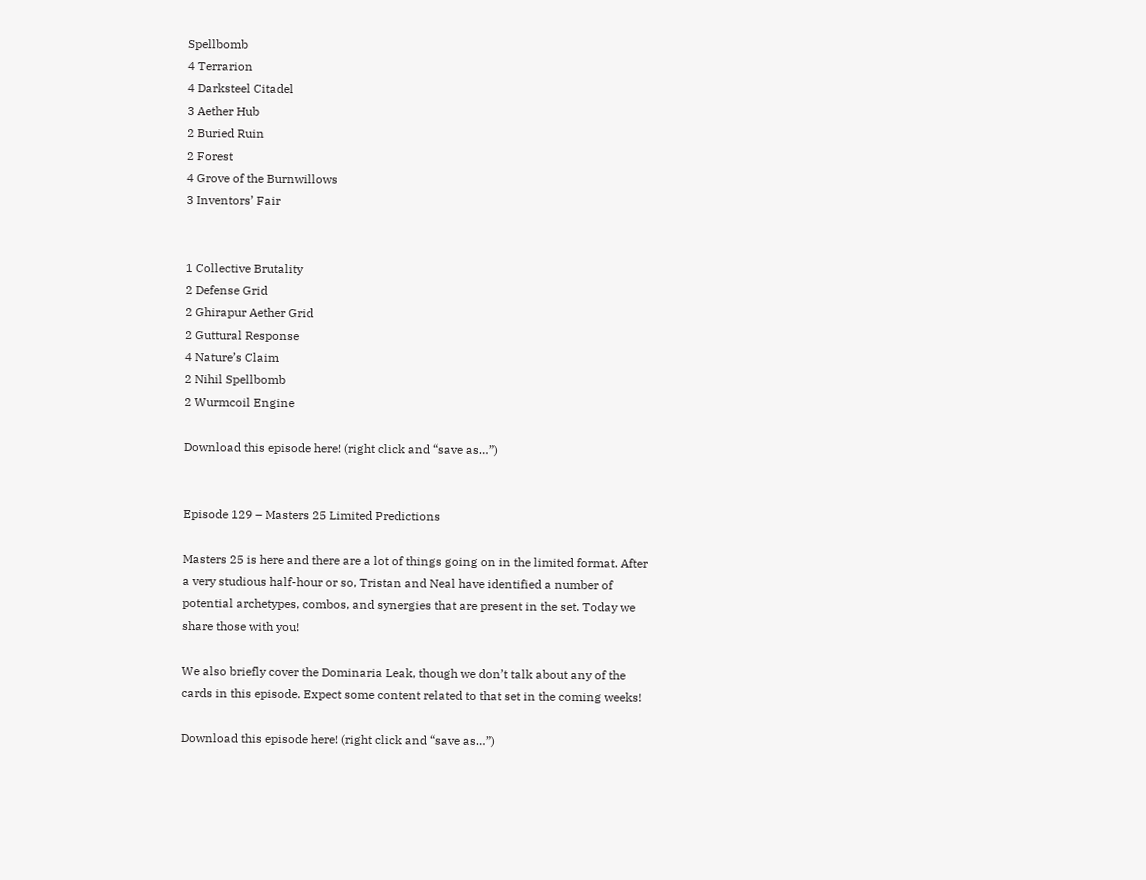Spellbomb
4 Terrarion
4 Darksteel Citadel
3 Aether Hub
2 Buried Ruin
2 Forest
4 Grove of the Burnwillows
3 Inventors’ Fair


1 Collective Brutality
2 Defense Grid
2 Ghirapur Aether Grid
2 Guttural Response
4 Nature’s Claim
2 Nihil Spellbomb
2 Wurmcoil Engine

Download this episode here! (right click and “save as…”)


Episode 129 – Masters 25 Limited Predictions

Masters 25 is here and there are a lot of things going on in the limited format. After a very studious half-hour or so, Tristan and Neal have identified a number of potential archetypes, combos, and synergies that are present in the set. Today we share those with you!

We also briefly cover the Dominaria Leak, though we don’t talk about any of the cards in this episode. Expect some content related to that set in the coming weeks!

Download this episode here! (right click and “save as…”)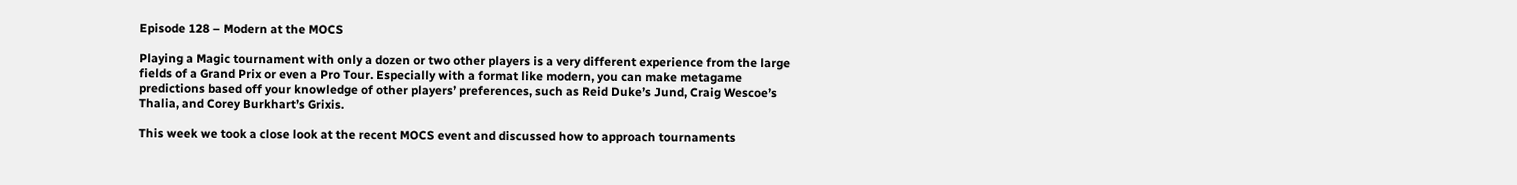Episode 128 – Modern at the MOCS

Playing a Magic tournament with only a dozen or two other players is a very different experience from the large fields of a Grand Prix or even a Pro Tour. Especially with a format like modern, you can make metagame predictions based off your knowledge of other players’ preferences, such as Reid Duke’s Jund, Craig Wescoe’s Thalia, and Corey Burkhart’s Grixis.

This week we took a close look at the recent MOCS event and discussed how to approach tournaments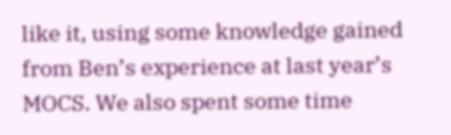like it, using some knowledge gained from Ben’s experience at last year’s MOCS. We also spent some time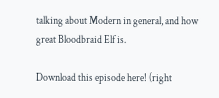talking about Modern in general, and how great Bloodbraid Elf is.

Download this episode here! (right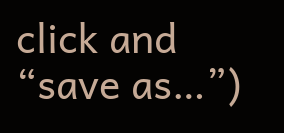click and “save as…”)